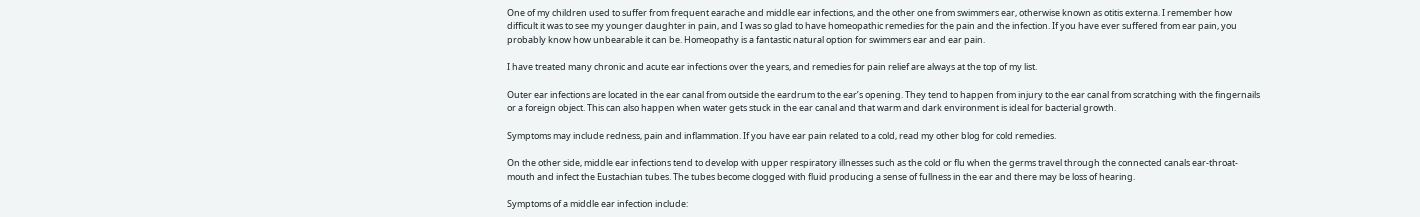One of my children used to suffer from frequent earache and middle ear infections, and the other one from swimmers ear, otherwise known as otitis externa. I remember how difficult it was to see my younger daughter in pain, and I was so glad to have homeopathic remedies for the pain and the infection. If you have ever suffered from ear pain, you probably know how unbearable it can be. Homeopathy is a fantastic natural option for swimmers ear and ear pain.

I have treated many chronic and acute ear infections over the years, and remedies for pain relief are always at the top of my list.

Outer ear infections are located in the ear canal from outside the eardrum to the ear’s opening. They tend to happen from injury to the ear canal from scratching with the fingernails or a foreign object. This can also happen when water gets stuck in the ear canal and that warm and dark environment is ideal for bacterial growth.

Symptoms may include redness, pain and inflammation. If you have ear pain related to a cold, read my other blog for cold remedies.

On the other side, middle ear infections tend to develop with upper respiratory illnesses such as the cold or flu when the germs travel through the connected canals ear-throat-mouth and infect the Eustachian tubes. The tubes become clogged with fluid producing a sense of fullness in the ear and there may be loss of hearing.

Symptoms of a middle ear infection include: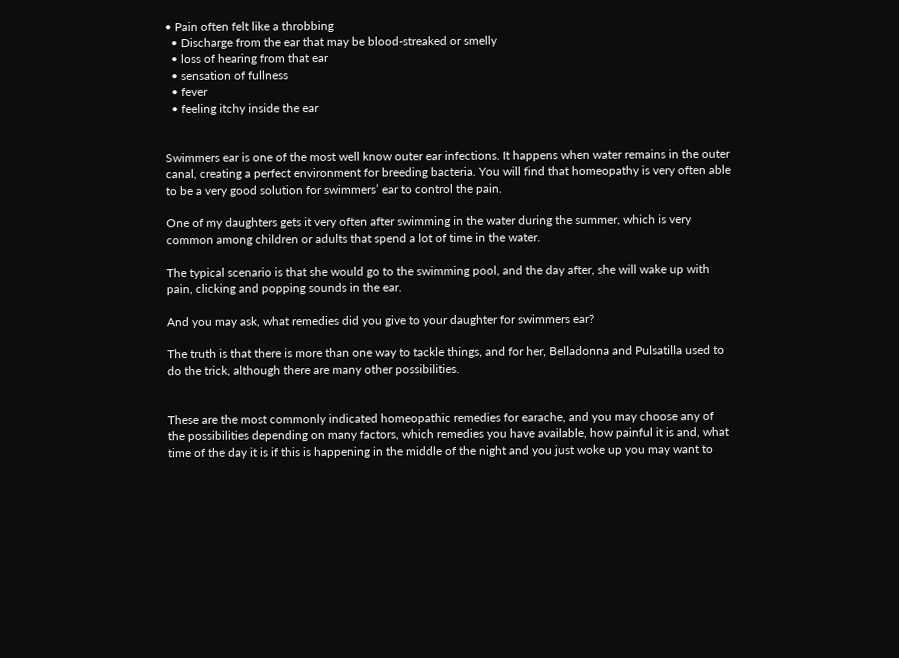• Pain often felt like a throbbing
  • Discharge from the ear that may be blood-streaked or smelly
  • loss of hearing from that ear
  • sensation of fullness
  • fever
  • feeling itchy inside the ear


Swimmers ear is one of the most well know outer ear infections. It happens when water remains in the outer canal, creating a perfect environment for breeding bacteria. You will find that homeopathy is very often able to be a very good solution for swimmers’ ear to control the pain.

One of my daughters gets it very often after swimming in the water during the summer, which is very common among children or adults that spend a lot of time in the water.

The typical scenario is that she would go to the swimming pool, and the day after, she will wake up with pain, clicking and popping sounds in the ear.

And you may ask, what remedies did you give to your daughter for swimmers ear?

The truth is that there is more than one way to tackle things, and for her, Belladonna and Pulsatilla used to do the trick, although there are many other possibilities.


These are the most commonly indicated homeopathic remedies for earache, and you may choose any of the possibilities depending on many factors, which remedies you have available, how painful it is and, what time of the day it is if this is happening in the middle of the night and you just woke up you may want to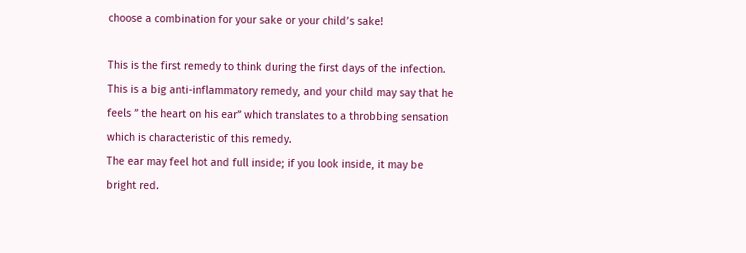choose a combination for your sake or your child’s sake!

This is the first remedy to think during the first days of the infection. This is a big anti-inflammatory remedy, and your child may say that he feels ” the heart on his ear” which translates to a throbbing sensation which is characteristic of this remedy.
The ear may feel hot and full inside; if you look inside, it may be bright red.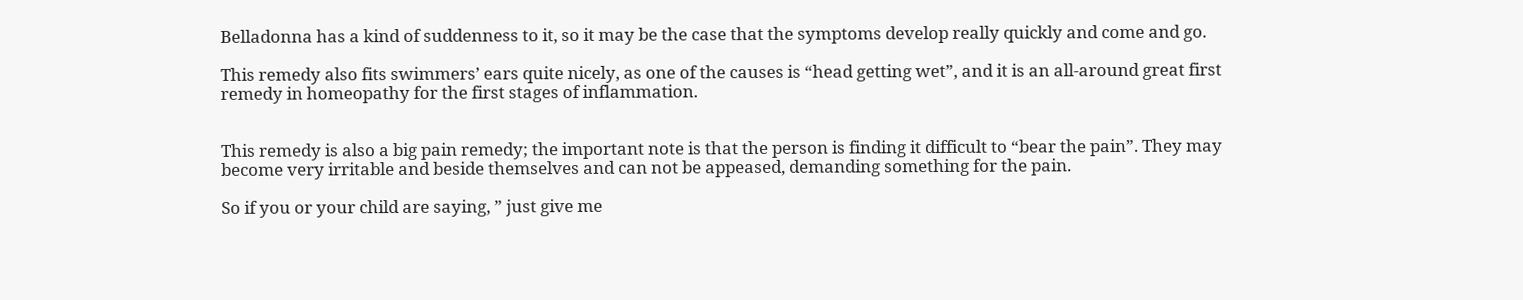Belladonna has a kind of suddenness to it, so it may be the case that the symptoms develop really quickly and come and go.

This remedy also fits swimmers’ ears quite nicely, as one of the causes is “head getting wet”, and it is an all-around great first remedy in homeopathy for the first stages of inflammation.


This remedy is also a big pain remedy; the important note is that the person is finding it difficult to “bear the pain”. They may become very irritable and beside themselves and can not be appeased, demanding something for the pain.

So if you or your child are saying, ” just give me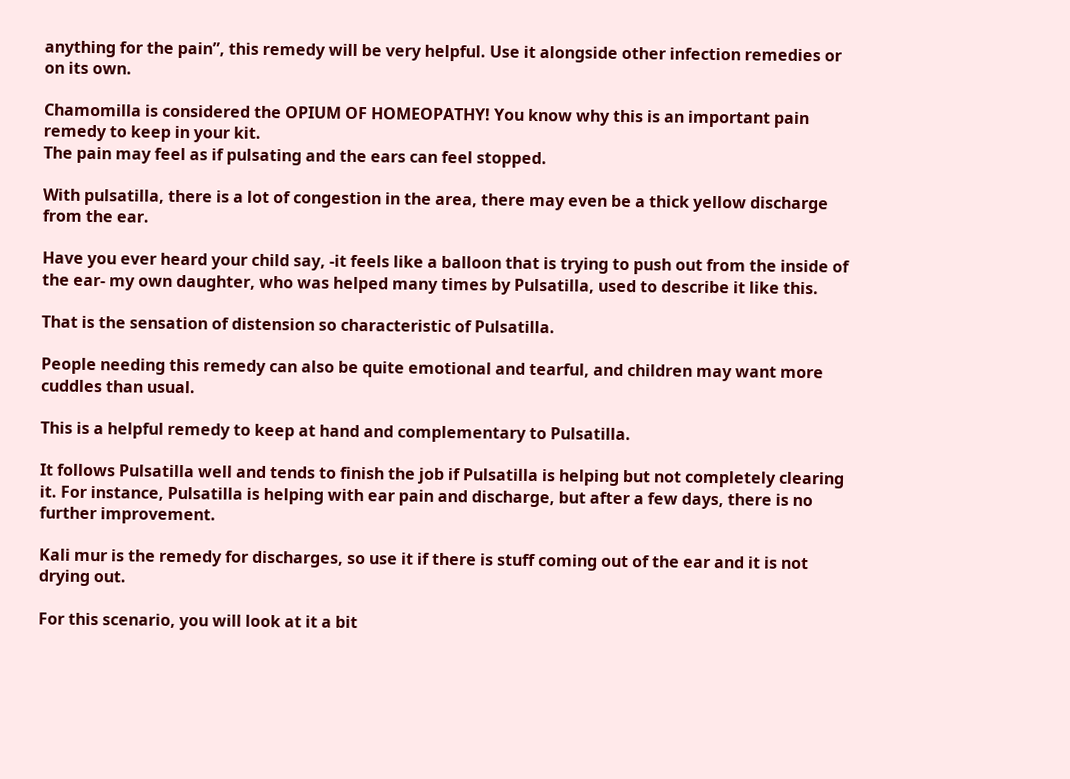anything for the pain”, this remedy will be very helpful. Use it alongside other infection remedies or on its own.

Chamomilla is considered the OPIUM OF HOMEOPATHY! You know why this is an important pain remedy to keep in your kit.
The pain may feel as if pulsating and the ears can feel stopped.

With pulsatilla, there is a lot of congestion in the area, there may even be a thick yellow discharge from the ear.

Have you ever heard your child say, -it feels like a balloon that is trying to push out from the inside of the ear- my own daughter, who was helped many times by Pulsatilla, used to describe it like this.

That is the sensation of distension so characteristic of Pulsatilla.

People needing this remedy can also be quite emotional and tearful, and children may want more cuddles than usual.

This is a helpful remedy to keep at hand and complementary to Pulsatilla.

It follows Pulsatilla well and tends to finish the job if Pulsatilla is helping but not completely clearing it. For instance, Pulsatilla is helping with ear pain and discharge, but after a few days, there is no further improvement.

Kali mur is the remedy for discharges, so use it if there is stuff coming out of the ear and it is not drying out.

For this scenario, you will look at it a bit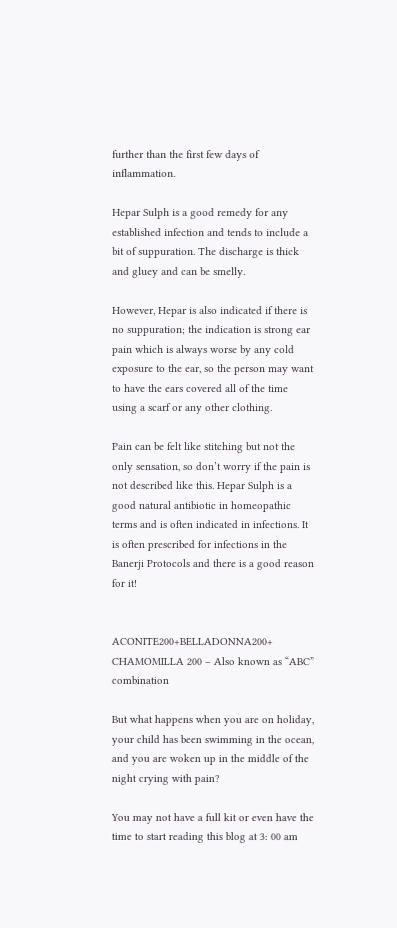further than the first few days of inflammation.

Hepar Sulph is a good remedy for any established infection and tends to include a bit of suppuration. The discharge is thick and gluey and can be smelly.

However, Hepar is also indicated if there is no suppuration; the indication is strong ear pain which is always worse by any cold exposure to the ear, so the person may want to have the ears covered all of the time using a scarf or any other clothing.

Pain can be felt like stitching but not the only sensation, so don’t worry if the pain is not described like this. Hepar Sulph is a good natural antibiotic in homeopathic terms and is often indicated in infections. It is often prescribed for infections in the Banerji Protocols and there is a good reason for it!


ACONITE200+BELLADONNA200+ CHAMOMILLA 200 – Also known as “ABC” combination

But what happens when you are on holiday, your child has been swimming in the ocean, and you are woken up in the middle of the night crying with pain?

You may not have a full kit or even have the time to start reading this blog at 3: 00 am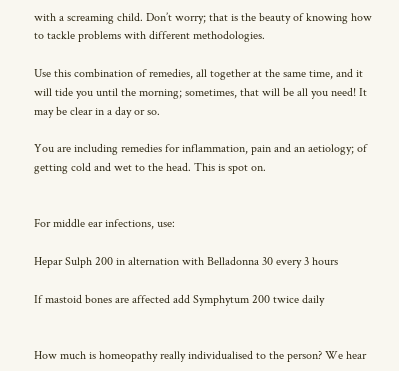with a screaming child. Don’t worry; that is the beauty of knowing how to tackle problems with different methodologies.

Use this combination of remedies, all together at the same time, and it will tide you until the morning; sometimes, that will be all you need! It may be clear in a day or so.

You are including remedies for inflammation, pain and an aetiology; of getting cold and wet to the head. This is spot on.


For middle ear infections, use:

Hepar Sulph 200 in alternation with Belladonna 30 every 3 hours

If mastoid bones are affected add Symphytum 200 twice daily


How much is homeopathy really individualised to the person? We hear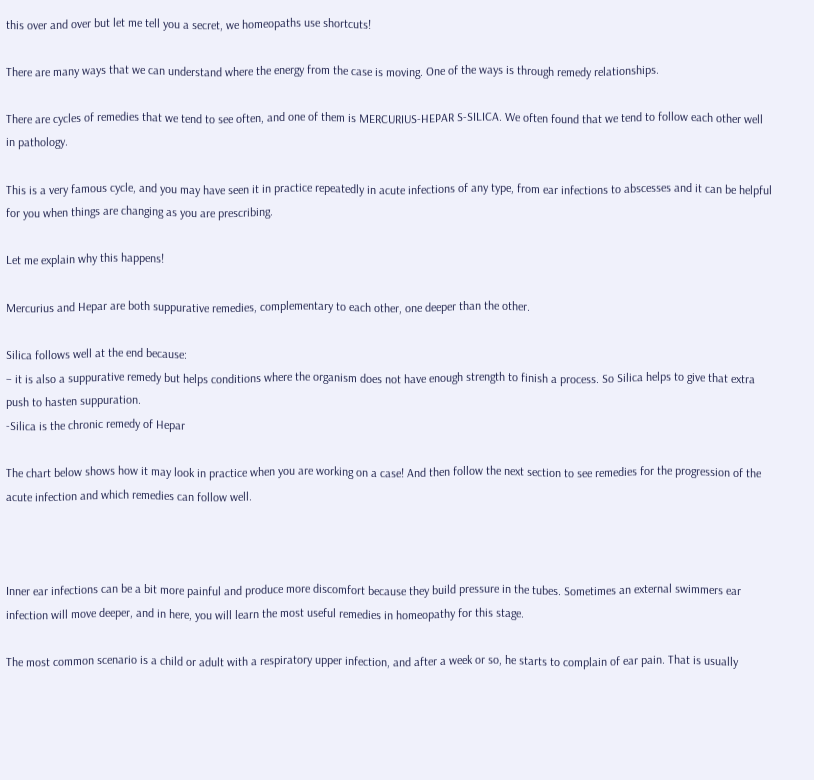this over and over but let me tell you a secret, we homeopaths use shortcuts!

There are many ways that we can understand where the energy from the case is moving. One of the ways is through remedy relationships.

There are cycles of remedies that we tend to see often, and one of them is MERCURIUS-HEPAR S-SILICA. We often found that we tend to follow each other well in pathology.

This is a very famous cycle, and you may have seen it in practice repeatedly in acute infections of any type, from ear infections to abscesses and it can be helpful for you when things are changing as you are prescribing.

Let me explain why this happens!

Mercurius and Hepar are both suppurative remedies, complementary to each other, one deeper than the other.

Silica follows well at the end because:
– it is also a suppurative remedy but helps conditions where the organism does not have enough strength to finish a process. So Silica helps to give that extra push to hasten suppuration.
-Silica is the chronic remedy of Hepar

The chart below shows how it may look in practice when you are working on a case! And then follow the next section to see remedies for the progression of the acute infection and which remedies can follow well.



Inner ear infections can be a bit more painful and produce more discomfort because they build pressure in the tubes. Sometimes an external swimmers ear infection will move deeper, and in here, you will learn the most useful remedies in homeopathy for this stage.

The most common scenario is a child or adult with a respiratory upper infection, and after a week or so, he starts to complain of ear pain. That is usually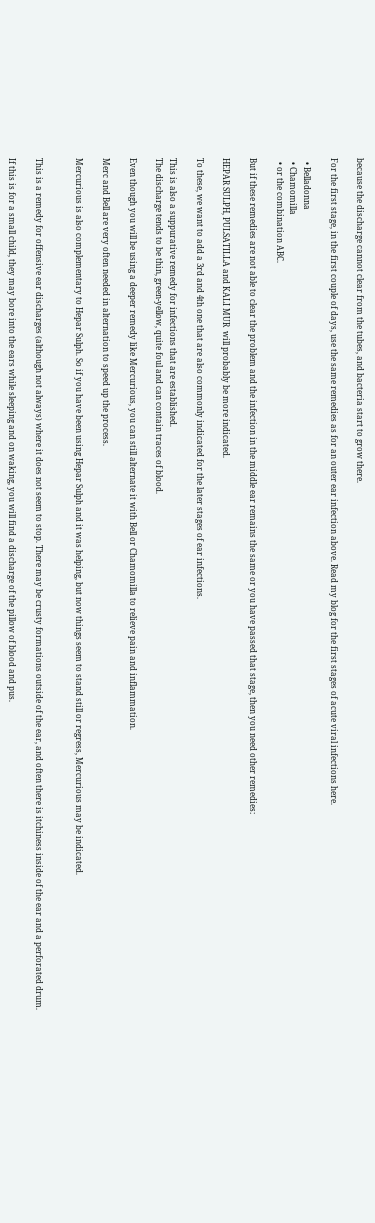because the discharge cannot clear from the tubes, and bacteria start to grow there.

For the first stage, in the first couple of days, use the same remedies as for an outer ear infection above. Read my blog for the first stages of acute viral infections here.

  • Belladonna
  • Chamomilla
  • or the combination ABC.

But if these remedies are not able to clear the problem and the infection in the middle ear remains the same or you have passed that stage, then you need other remedies:

HEPAR SULPH, PULSATILLA and KALI MUR  will probably be more indicated.

To these, we want to add a 3rd and 4th one that are also commonly indicated for the later stages of ear infections.

This is also a suppurative remedy for infections that are established.
The discharge tends to be thin, green-yellow, quite foul and can contain traces of blood.

Even though you will be using a deeper remedy like Mercurious, you can still alternate it with Bell or Chamomilla to relieve pain and inflammation.

Merc and Bell are very often needed in alternation to speed up the process.

Mercurious is also complementary to Hepar Sulph. So if you have been using Hepar Sulph and it was helping, but now things seem to stand still or regress, Mercurious may be indicated.


This is a remedy for offensive ear discharges (although not always) where it does not seem to stop. There may be crusty formations outside of the ear, and often there is itchiness inside of the ear and a perforated drum.

If this is for a small child, they may bore into the ears while sleeping and on waking, you will find a discharge of the pillow of blood and pus.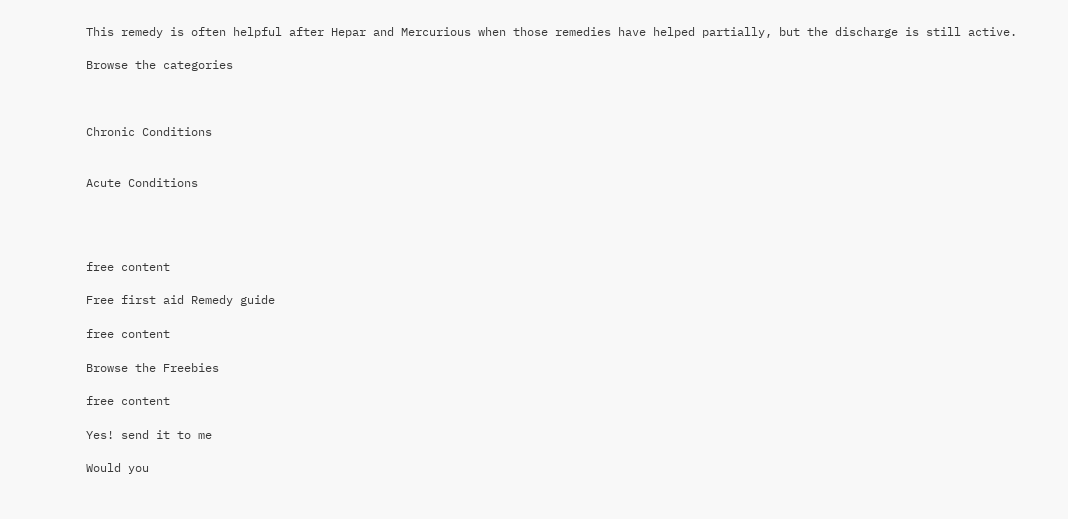This remedy is often helpful after Hepar and Mercurious when those remedies have helped partially, but the discharge is still active.

Browse the categories



Chronic Conditions


Acute Conditions




free content

Free first aid Remedy guide

free content

Browse the Freebies

free content

Yes! send it to me

Would you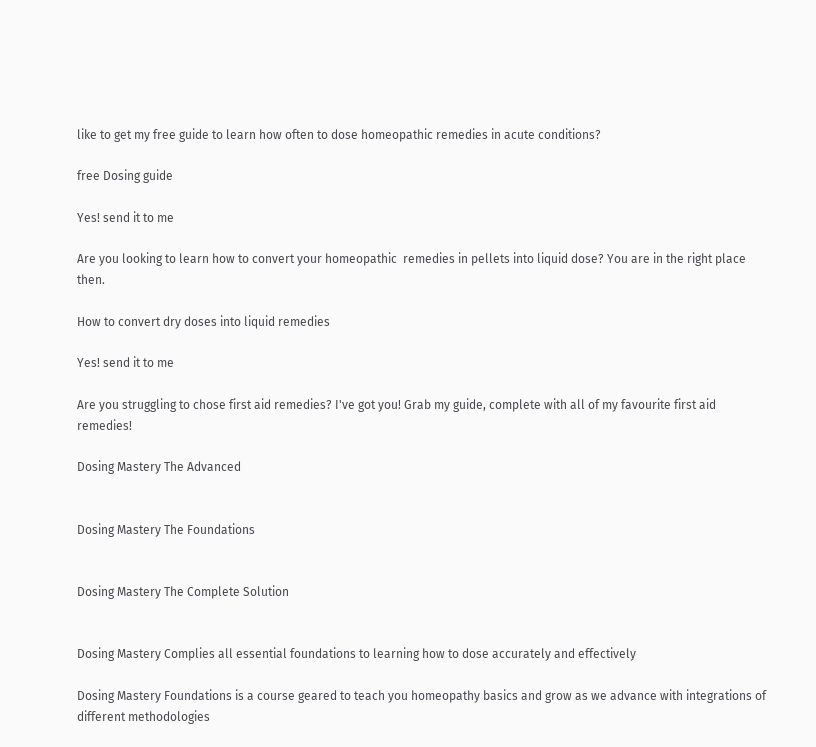like to get my free guide to learn how often to dose homeopathic remedies in acute conditions?

free Dosing guide

Yes! send it to me

Are you looking to learn how to convert your homeopathic  remedies in pellets into liquid dose? You are in the right place then.

How to convert dry doses into liquid remedies

Yes! send it to me

Are you struggling to chose first aid remedies? I've got you! Grab my guide, complete with all of my favourite first aid remedies!

Dosing Mastery The Advanced


Dosing Mastery The Foundations


Dosing Mastery The Complete Solution


Dosing Mastery Complies all essential foundations to learning how to dose accurately and effectively

Dosing Mastery Foundations is a course geared to teach you homeopathy basics and grow as we advance with integrations of different methodologies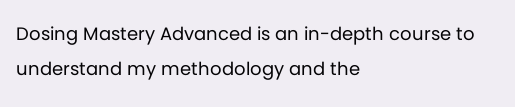Dosing Mastery Advanced is an in-depth course to understand my methodology and the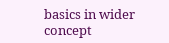basics in wider concept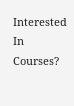Interested In Courses?